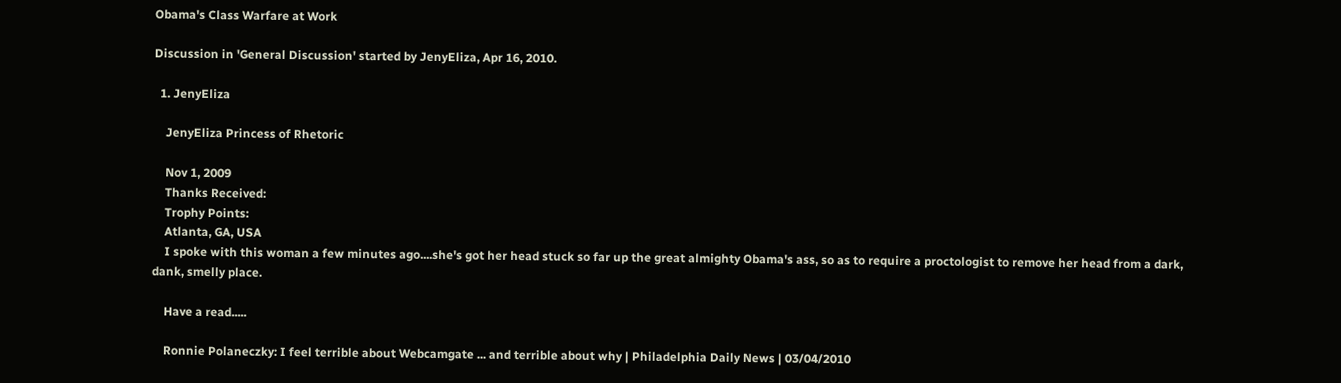Obama's Class Warfare at Work

Discussion in 'General Discussion' started by JenyEliza, Apr 16, 2010.

  1. JenyEliza

    JenyEliza Princess of Rhetoric

    Nov 1, 2009
    Thanks Received:
    Trophy Points:
    Atlanta, GA, USA
    I spoke with this woman a few minutes ago....she's got her head stuck so far up the great almighty Obama's ass, so as to require a proctologist to remove her head from a dark, dank, smelly place.

    Have a read.....

    Ronnie Polaneczky: I feel terrible about Webcamgate ... and terrible about why | Philadelphia Daily News | 03/04/2010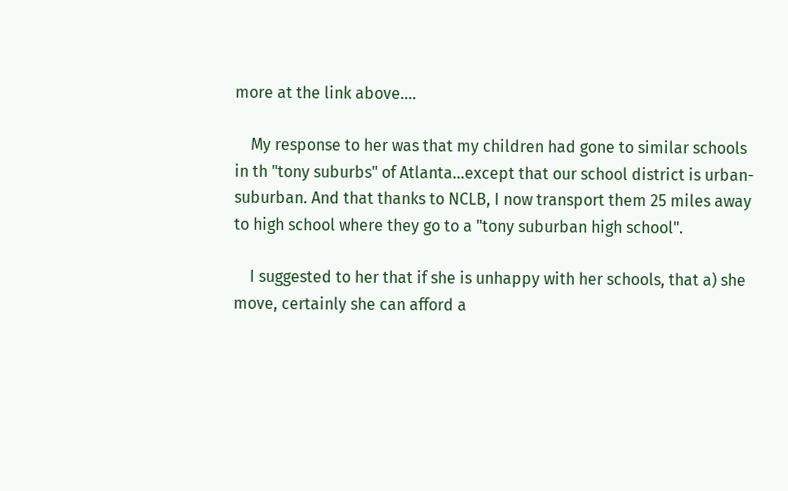more at the link above....

    My response to her was that my children had gone to similar schools in th "tony suburbs" of Atlanta...except that our school district is urban-suburban. And that thanks to NCLB, I now transport them 25 miles away to high school where they go to a "tony suburban high school".

    I suggested to her that if she is unhappy with her schools, that a) she move, certainly she can afford a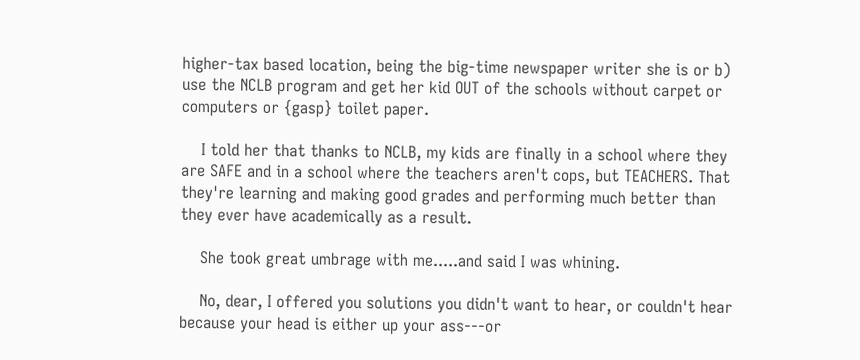higher-tax based location, being the big-time newspaper writer she is or b) use the NCLB program and get her kid OUT of the schools without carpet or computers or {gasp} toilet paper.

    I told her that thanks to NCLB, my kids are finally in a school where they are SAFE and in a school where the teachers aren't cops, but TEACHERS. That they're learning and making good grades and performing much better than they ever have academically as a result.

    She took great umbrage with me.....and said I was whining.

    No, dear, I offered you solutions you didn't want to hear, or couldn't hear because your head is either up your ass---or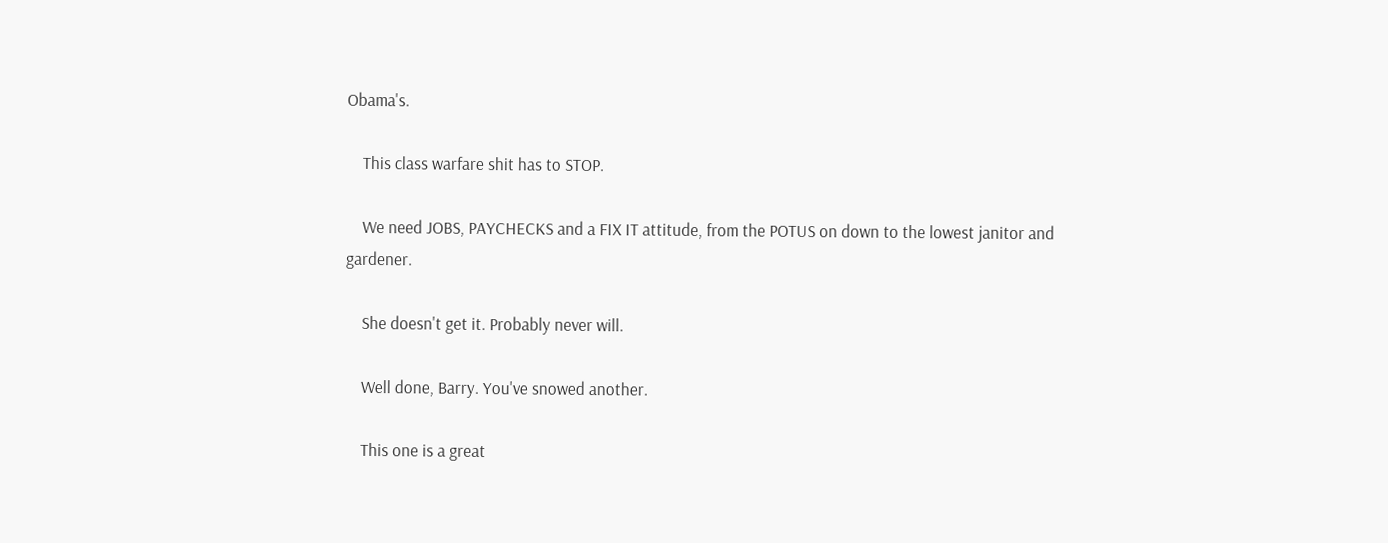Obama's.

    This class warfare shit has to STOP.

    We need JOBS, PAYCHECKS and a FIX IT attitude, from the POTUS on down to the lowest janitor and gardener.

    She doesn't get it. Probably never will.

    Well done, Barry. You've snowed another.

    This one is a great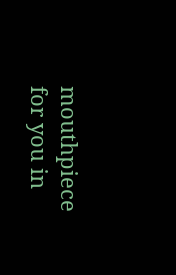mouthpiece for you in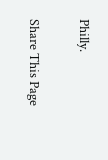Philly.

Share This Page